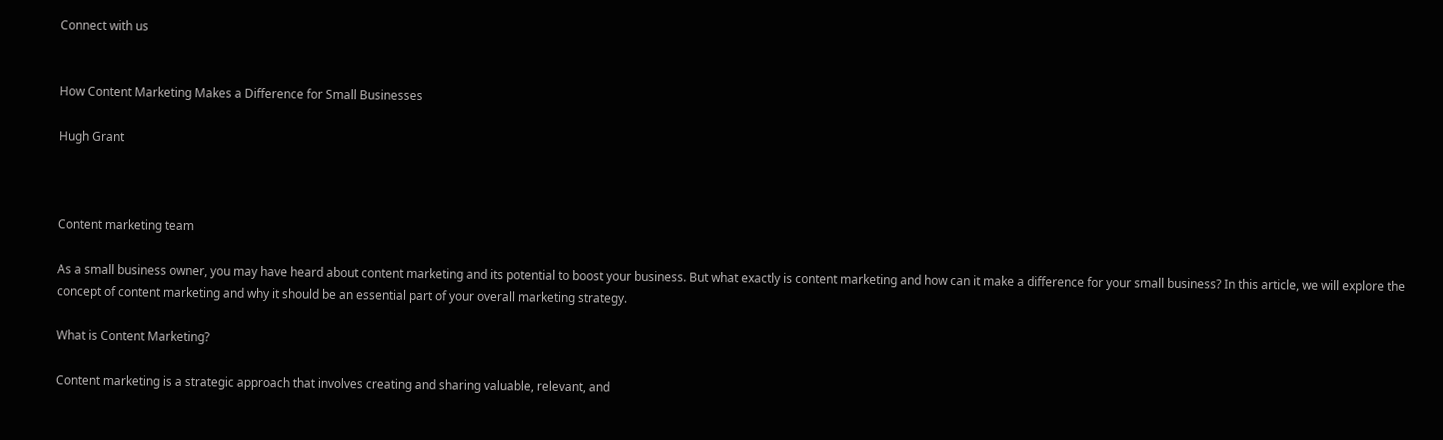Connect with us


How Content Marketing Makes a Difference for Small Businesses

Hugh Grant



Content marketing team

As a small business owner, you may have heard about content marketing and its potential to boost your business. But what exactly is content marketing and how can it make a difference for your small business? In this article, we will explore the concept of content marketing and why it should be an essential part of your overall marketing strategy.

What is Content Marketing?

Content marketing is a strategic approach that involves creating and sharing valuable, relevant, and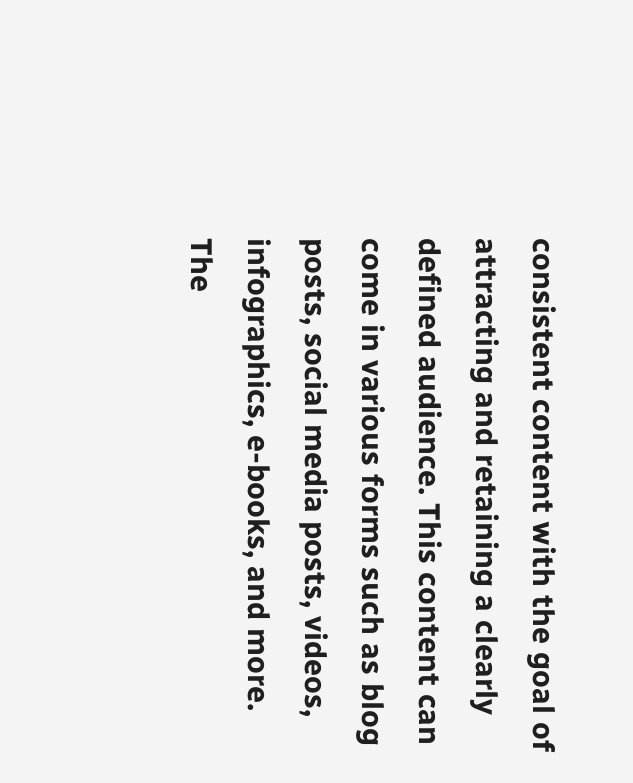consistent content with the goal of attracting and retaining a clearly defined audience. This content can come in various forms such as blog posts, social media posts, videos, infographics, e-books, and more. The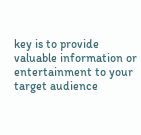key is to provide valuable information or entertainment to your target audience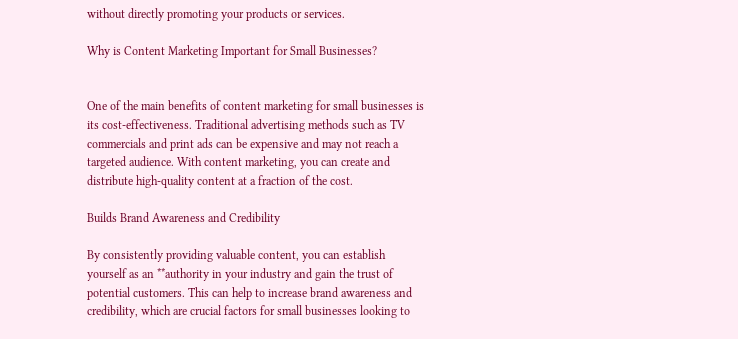without directly promoting your products or services.

Why is Content Marketing Important for Small Businesses?


One of the main benefits of content marketing for small businesses is its cost-effectiveness. Traditional advertising methods such as TV commercials and print ads can be expensive and may not reach a targeted audience. With content marketing, you can create and distribute high-quality content at a fraction of the cost.

Builds Brand Awareness and Credibility

By consistently providing valuable content, you can establish yourself as an **authority in your industry and gain the trust of potential customers. This can help to increase brand awareness and credibility, which are crucial factors for small businesses looking to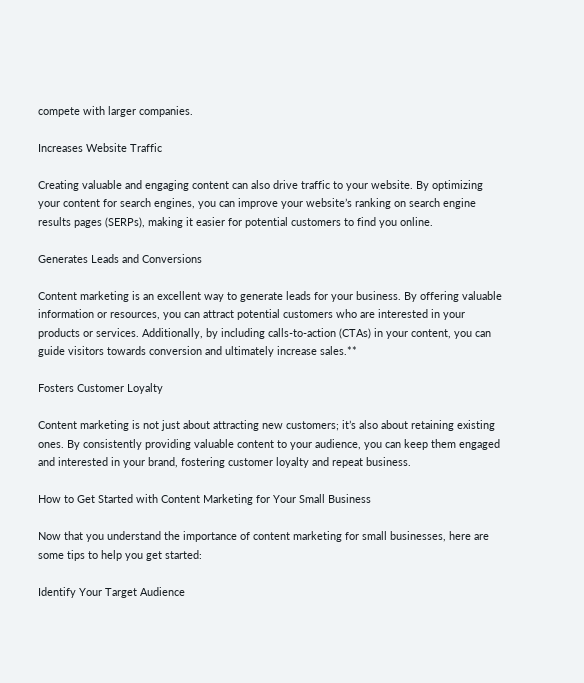compete with larger companies.

Increases Website Traffic

Creating valuable and engaging content can also drive traffic to your website. By optimizing your content for search engines, you can improve your website’s ranking on search engine results pages (SERPs), making it easier for potential customers to find you online.

Generates Leads and Conversions

Content marketing is an excellent way to generate leads for your business. By offering valuable information or resources, you can attract potential customers who are interested in your products or services. Additionally, by including calls-to-action (CTAs) in your content, you can guide visitors towards conversion and ultimately increase sales.**

Fosters Customer Loyalty

Content marketing is not just about attracting new customers; it’s also about retaining existing ones. By consistently providing valuable content to your audience, you can keep them engaged and interested in your brand, fostering customer loyalty and repeat business.

How to Get Started with Content Marketing for Your Small Business

Now that you understand the importance of content marketing for small businesses, here are some tips to help you get started:

Identify Your Target Audience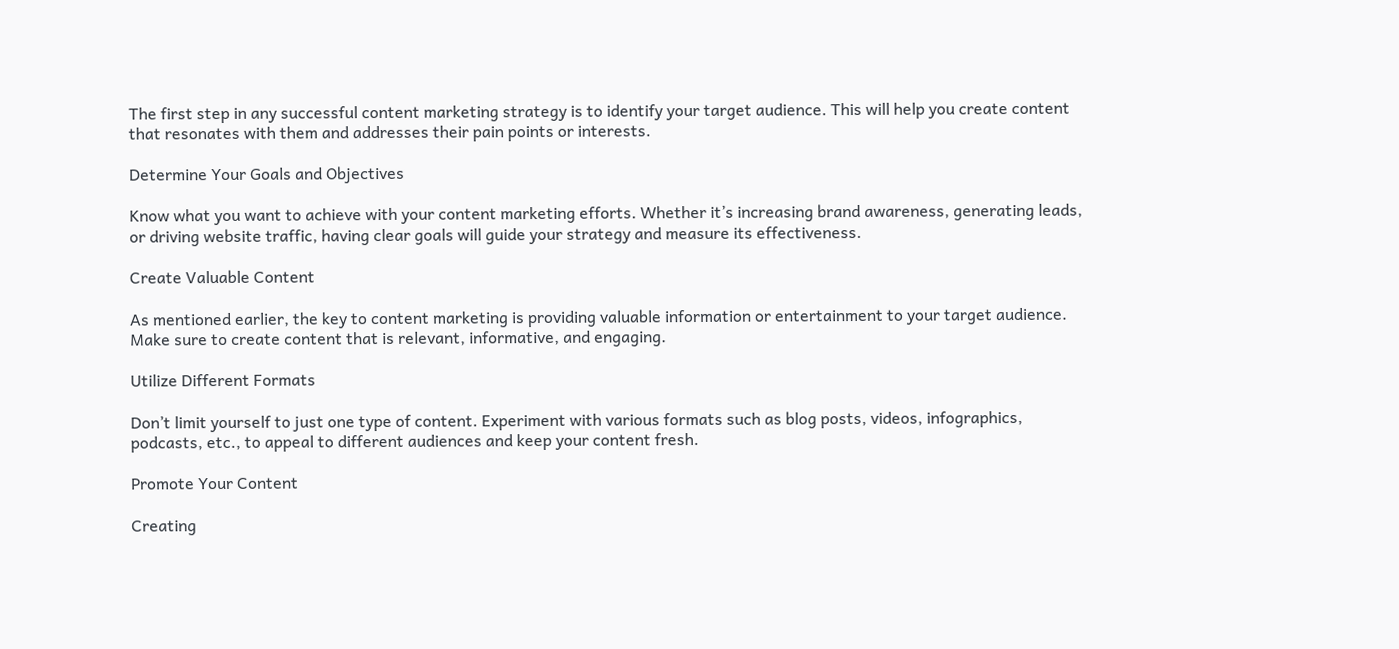The first step in any successful content marketing strategy is to identify your target audience. This will help you create content that resonates with them and addresses their pain points or interests.

Determine Your Goals and Objectives

Know what you want to achieve with your content marketing efforts. Whether it’s increasing brand awareness, generating leads, or driving website traffic, having clear goals will guide your strategy and measure its effectiveness.

Create Valuable Content

As mentioned earlier, the key to content marketing is providing valuable information or entertainment to your target audience. Make sure to create content that is relevant, informative, and engaging.

Utilize Different Formats

Don’t limit yourself to just one type of content. Experiment with various formats such as blog posts, videos, infographics, podcasts, etc., to appeal to different audiences and keep your content fresh.

Promote Your Content

Creating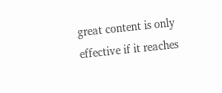great content is only effective if it reaches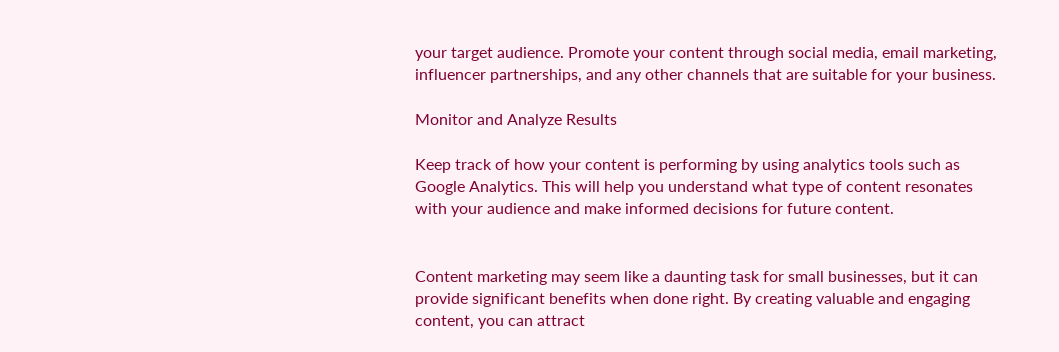your target audience. Promote your content through social media, email marketing, influencer partnerships, and any other channels that are suitable for your business.

Monitor and Analyze Results

Keep track of how your content is performing by using analytics tools such as Google Analytics. This will help you understand what type of content resonates with your audience and make informed decisions for future content.


Content marketing may seem like a daunting task for small businesses, but it can provide significant benefits when done right. By creating valuable and engaging content, you can attract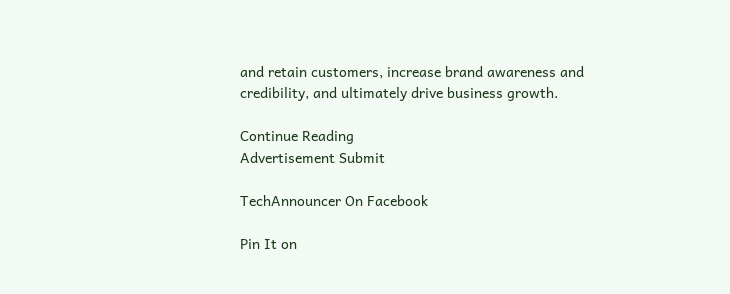and retain customers, increase brand awareness and credibility, and ultimately drive business growth.

Continue Reading
Advertisement Submit

TechAnnouncer On Facebook

Pin It on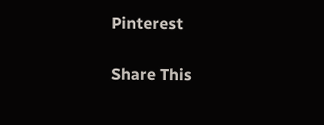Pinterest

Share This